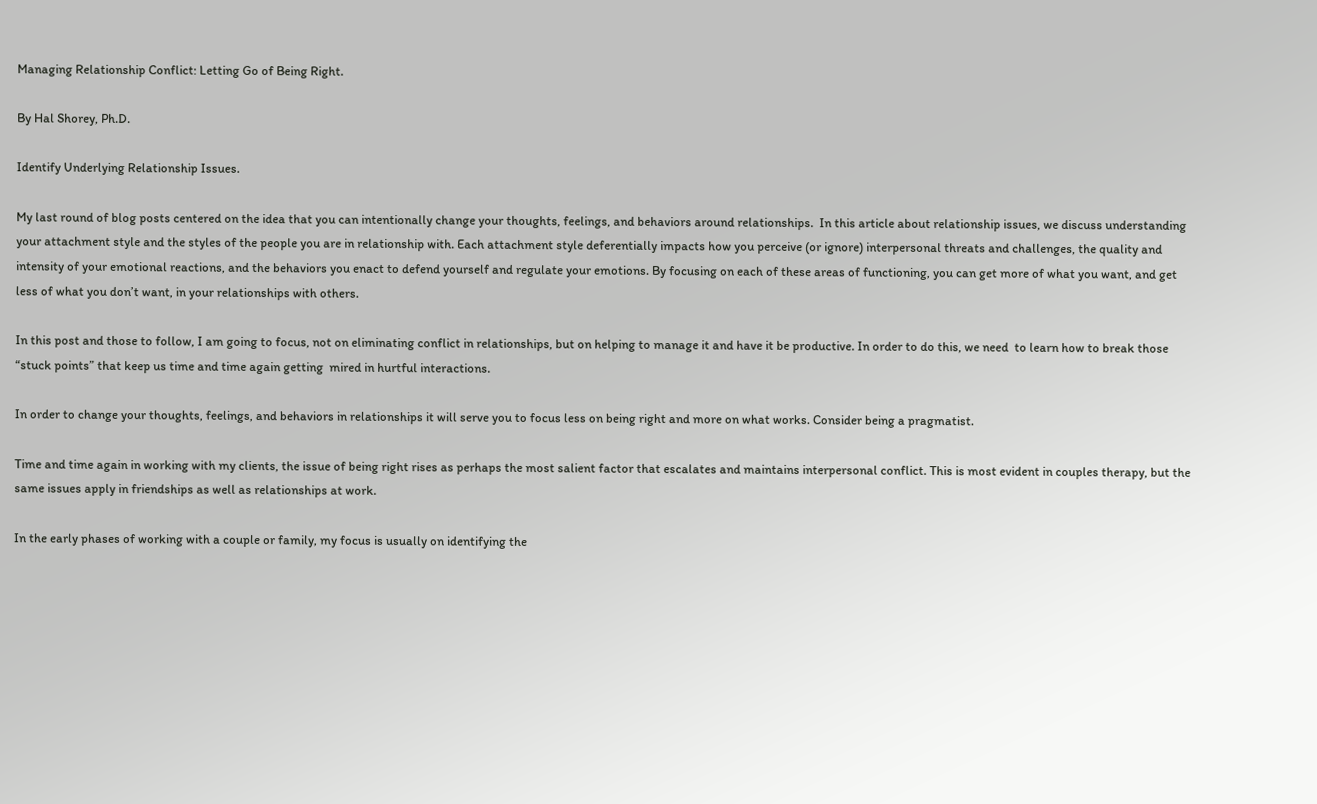Managing Relationship Conflict: Letting Go of Being Right.

By Hal Shorey, Ph.D.

Identify Underlying Relationship Issues.

My last round of blog posts centered on the idea that you can intentionally change your thoughts, feelings, and behaviors around relationships.  In this article about relationship issues, we discuss understanding your attachment style and the styles of the people you are in relationship with. Each attachment style deferentially impacts how you perceive (or ignore) interpersonal threats and challenges, the quality and intensity of your emotional reactions, and the behaviors you enact to defend yourself and regulate your emotions. By focusing on each of these areas of functioning, you can get more of what you want, and get less of what you don’t want, in your relationships with others.

In this post and those to follow, I am going to focus, not on eliminating conflict in relationships, but on helping to manage it and have it be productive. In order to do this, we need  to learn how to break those “stuck points” that keep us time and time again getting  mired in hurtful interactions.

In order to change your thoughts, feelings, and behaviors in relationships it will serve you to focus less on being right and more on what works. Consider being a pragmatist.

Time and time again in working with my clients, the issue of being right rises as perhaps the most salient factor that escalates and maintains interpersonal conflict. This is most evident in couples therapy, but the same issues apply in friendships as well as relationships at work.

In the early phases of working with a couple or family, my focus is usually on identifying the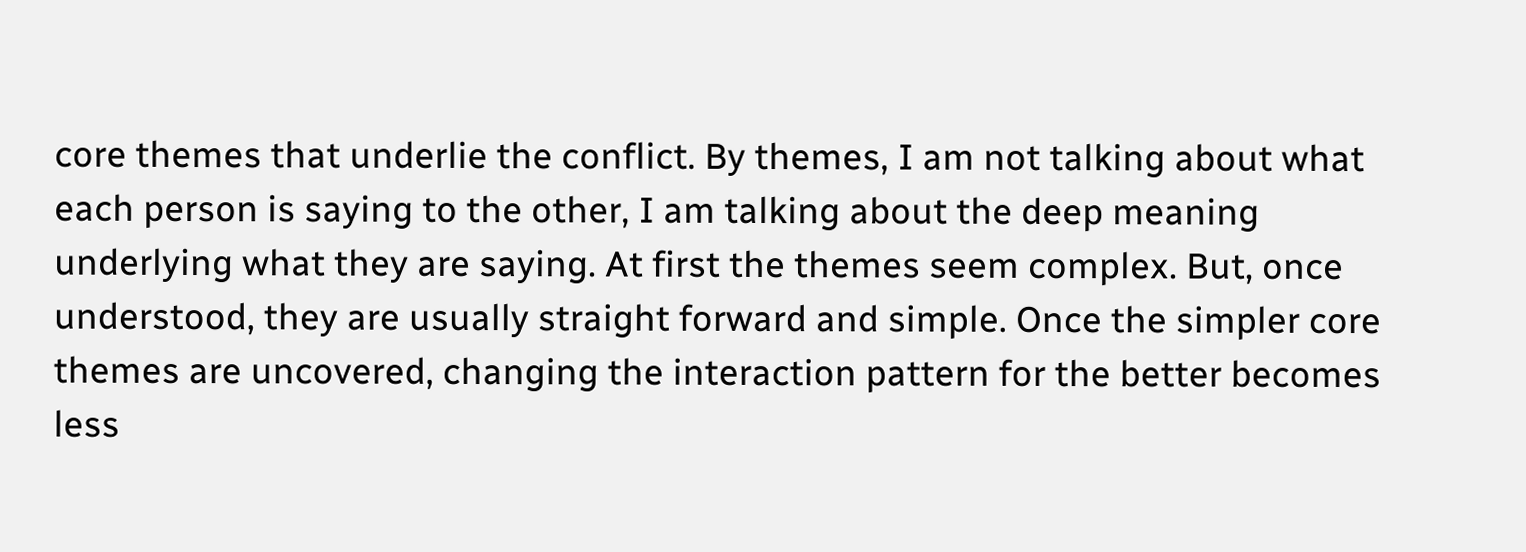core themes that underlie the conflict. By themes, I am not talking about what each person is saying to the other, I am talking about the deep meaning underlying what they are saying. At first the themes seem complex. But, once understood, they are usually straight forward and simple. Once the simpler core themes are uncovered, changing the interaction pattern for the better becomes less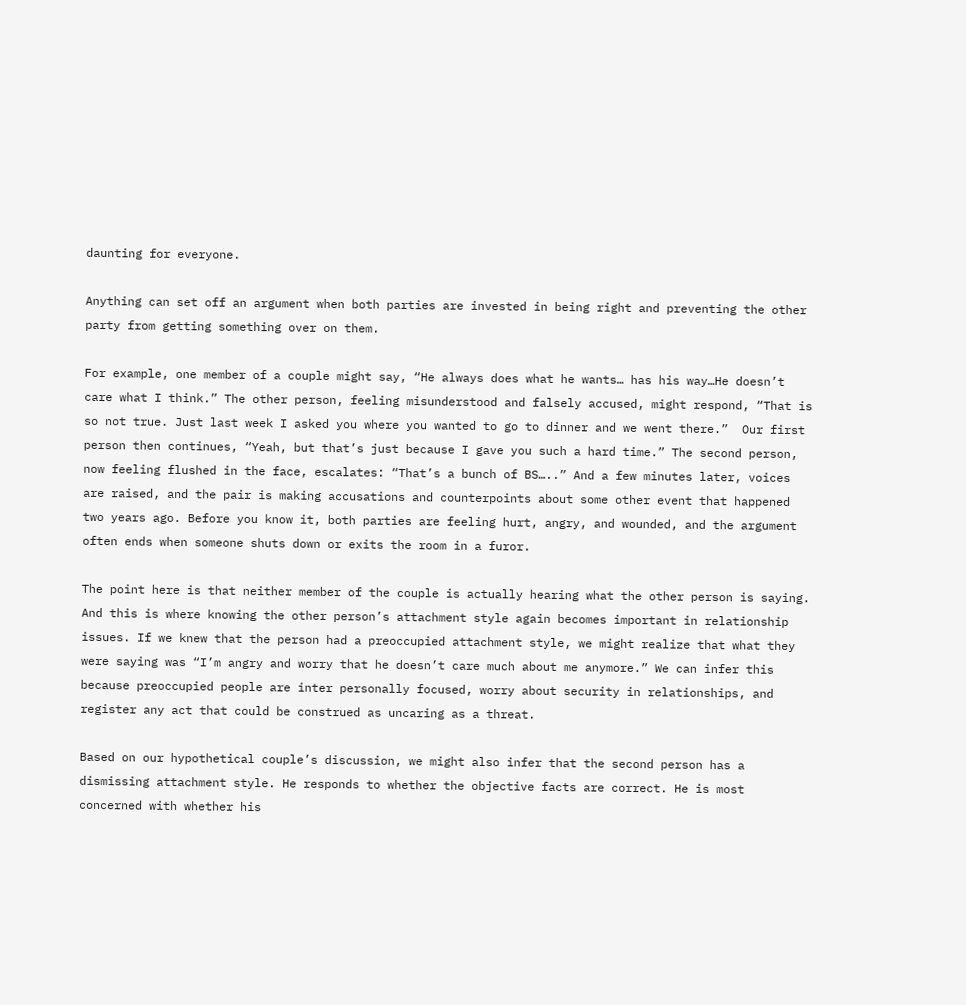daunting for everyone.

Anything can set off an argument when both parties are invested in being right and preventing the other party from getting something over on them.

For example, one member of a couple might say, “He always does what he wants… has his way…He doesn’t care what I think.” The other person, feeling misunderstood and falsely accused, might respond, “That is so not true. Just last week I asked you where you wanted to go to dinner and we went there.”  Our first person then continues, “Yeah, but that’s just because I gave you such a hard time.” The second person, now feeling flushed in the face, escalates: “That’s a bunch of BS…..” And a few minutes later, voices are raised, and the pair is making accusations and counterpoints about some other event that happened two years ago. Before you know it, both parties are feeling hurt, angry, and wounded, and the argument often ends when someone shuts down or exits the room in a furor.

The point here is that neither member of the couple is actually hearing what the other person is saying. And this is where knowing the other person’s attachment style again becomes important in relationship issues. If we knew that the person had a preoccupied attachment style, we might realize that what they were saying was “I’m angry and worry that he doesn’t care much about me anymore.” We can infer this because preoccupied people are inter personally focused, worry about security in relationships, and register any act that could be construed as uncaring as a threat.

Based on our hypothetical couple’s discussion, we might also infer that the second person has a dismissing attachment style. He responds to whether the objective facts are correct. He is most concerned with whether his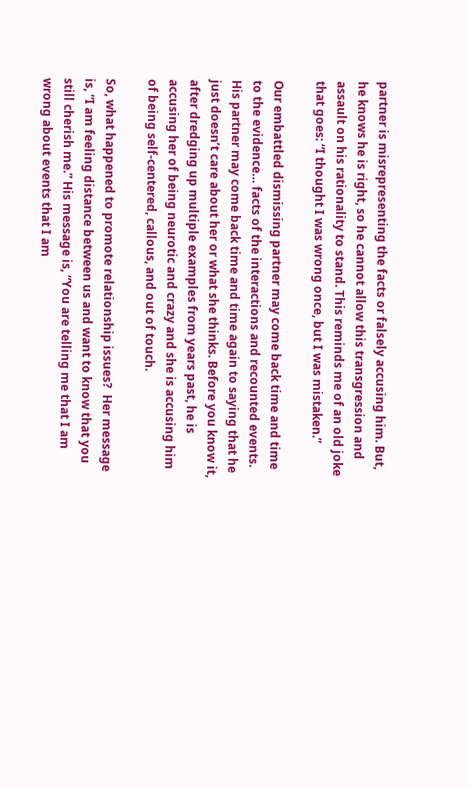partner is misrepresenting the facts or falsely accusing him. But, he knows he is right, so he cannot allow this transgression and assault on his rationality to stand. This reminds me of an old joke that goes: “I thought I was wrong once, but I was mistaken.”

Our embattled dismissing partner may come back time and time to the evidence… facts of the interactions and recounted events.  His partner may come back time and time again to saying that he just doesn’t care about her or what she thinks. Before you know it, after dredging up multiple examples from years past, he is accusing her of being neurotic and crazy and she is accusing him of being self-centered, callous, and out of touch.

So, what happened to promote relationship issues?  Her message is, “I am feeling distance between us and want to know that you still cherish me.” His message is, “You are telling me that I am wrong about events that I am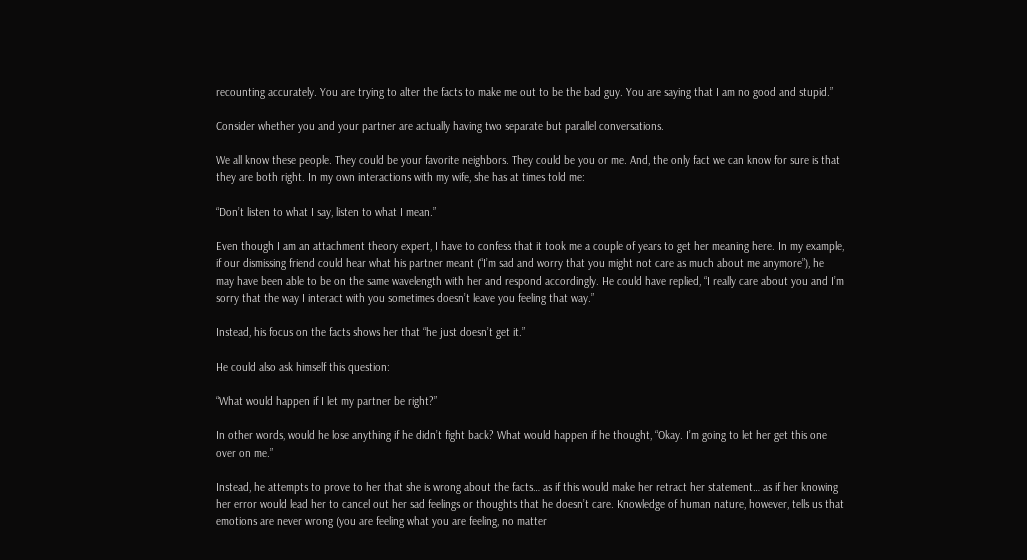recounting accurately. You are trying to alter the facts to make me out to be the bad guy. You are saying that I am no good and stupid.”

Consider whether you and your partner are actually having two separate but parallel conversations.

We all know these people. They could be your favorite neighbors. They could be you or me. And, the only fact we can know for sure is that they are both right. In my own interactions with my wife, she has at times told me:

“Don’t listen to what I say, listen to what I mean.”

Even though I am an attachment theory expert, I have to confess that it took me a couple of years to get her meaning here. In my example, if our dismissing friend could hear what his partner meant (“I’m sad and worry that you might not care as much about me anymore”), he may have been able to be on the same wavelength with her and respond accordingly. He could have replied, “I really care about you and I’m sorry that the way I interact with you sometimes doesn’t leave you feeling that way.”

Instead, his focus on the facts shows her that “he just doesn’t get it.”

He could also ask himself this question:

“What would happen if I let my partner be right?”

In other words, would he lose anything if he didn’t fight back? What would happen if he thought, “Okay. I’m going to let her get this one over on me.”

Instead, he attempts to prove to her that she is wrong about the facts… as if this would make her retract her statement… as if her knowing her error would lead her to cancel out her sad feelings or thoughts that he doesn’t care. Knowledge of human nature, however, tells us that emotions are never wrong (you are feeling what you are feeling, no matter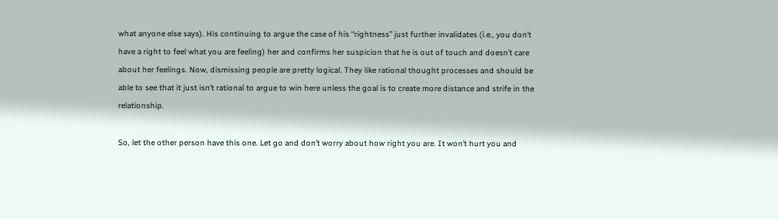what anyone else says). His continuing to argue the case of his “rightness” just further invalidates (i.e., you don’t have a right to feel what you are feeling) her and confirms her suspicion that he is out of touch and doesn’t care about her feelings. Now, dismissing people are pretty logical. They like rational thought processes and should be able to see that it just isn’t rational to argue to win here unless the goal is to create more distance and strife in the relationship.

So, let the other person have this one. Let go and don’t worry about how right you are. It won’t hurt you and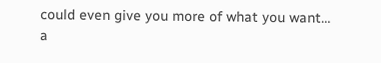could even give you more of what you want… a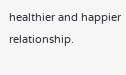healthier and happier relationship.